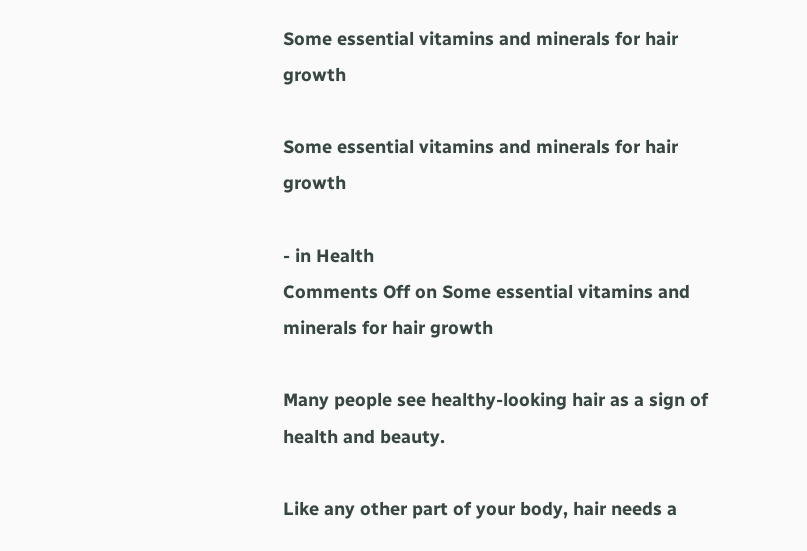Some essential vitamins and minerals for hair growth

Some essential vitamins and minerals for hair growth

- in Health
Comments Off on Some essential vitamins and minerals for hair growth

Many people see healthy-looking hair as a sign of health and beauty.

Like any other part of your body, hair needs a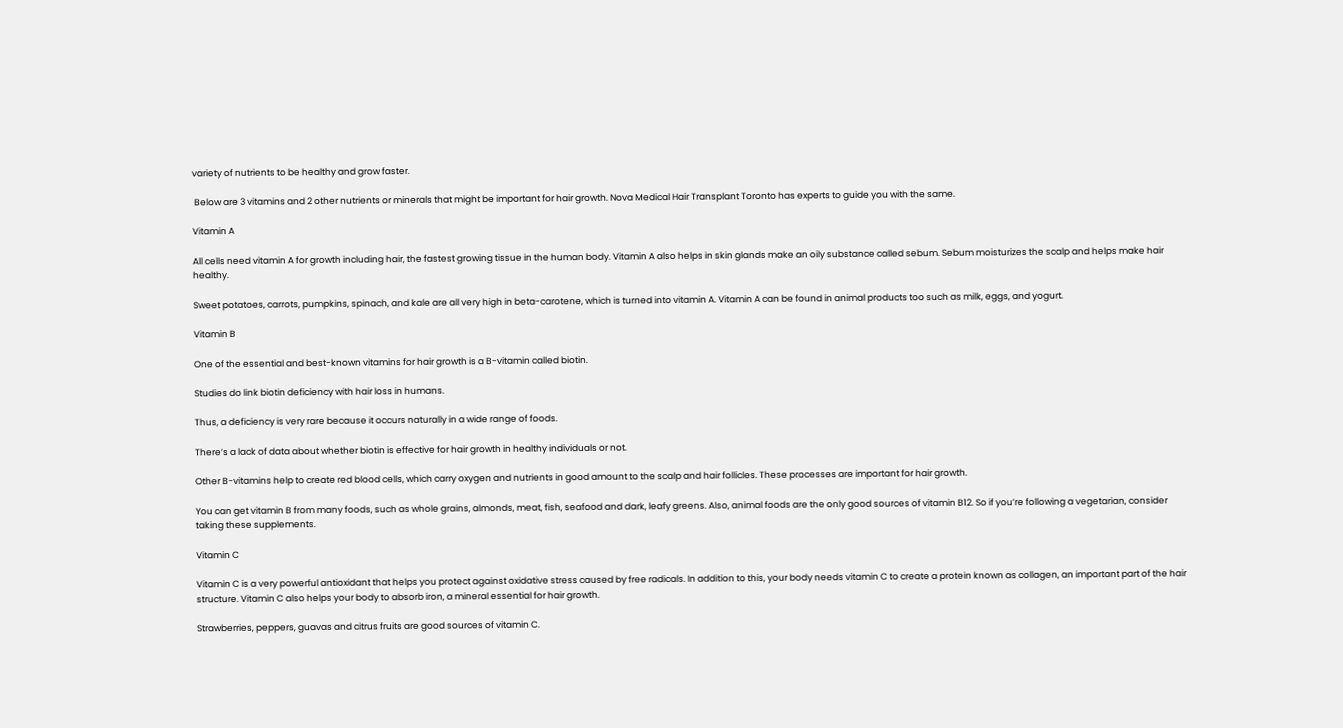variety of nutrients to be healthy and grow faster.

 Below are 3 vitamins and 2 other nutrients or minerals that might be important for hair growth. Nova Medical Hair Transplant Toronto has experts to guide you with the same.

Vitamin A

All cells need vitamin A for growth including hair, the fastest growing tissue in the human body. Vitamin A also helps in skin glands make an oily substance called sebum. Sebum moisturizes the scalp and helps make hair healthy.

Sweet potatoes, carrots, pumpkins, spinach, and kale are all very high in beta-carotene, which is turned into vitamin A. Vitamin A can be found in animal products too such as milk, eggs, and yogurt.

Vitamin B

One of the essential and best-known vitamins for hair growth is a B-vitamin called biotin.

Studies do link biotin deficiency with hair loss in humans.

Thus, a deficiency is very rare because it occurs naturally in a wide range of foods.

There’s a lack of data about whether biotin is effective for hair growth in healthy individuals or not.

Other B-vitamins help to create red blood cells, which carry oxygen and nutrients in good amount to the scalp and hair follicles. These processes are important for hair growth.

You can get vitamin B from many foods, such as whole grains, almonds, meat, fish, seafood and dark, leafy greens. Also, animal foods are the only good sources of vitamin B12. So if you’re following a vegetarian, consider taking these supplements.

Vitamin C

Vitamin C is a very powerful antioxidant that helps you protect against oxidative stress caused by free radicals. In addition to this, your body needs vitamin C to create a protein known as collagen, an important part of the hair structure. Vitamin C also helps your body to absorb iron, a mineral essential for hair growth.

Strawberries, peppers, guavas and citrus fruits are good sources of vitamin C.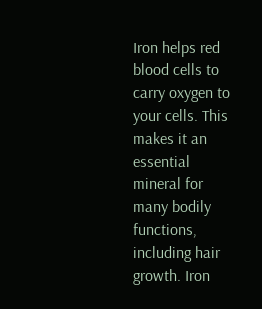Iron helps red blood cells to carry oxygen to your cells. This makes it an essential mineral for many bodily functions, including hair growth. Iron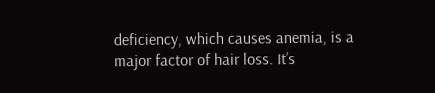deficiency, which causes anemia, is a major factor of hair loss. It’s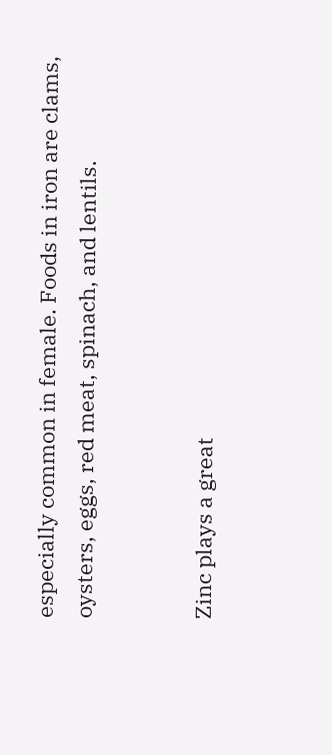especially common in female. Foods in iron are clams, oysters, eggs, red meat, spinach, and lentils.


Zinc plays a great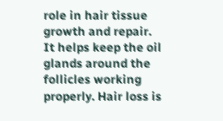role in hair tissue growth and repair. It helps keep the oil glands around the follicles working properly. Hair loss is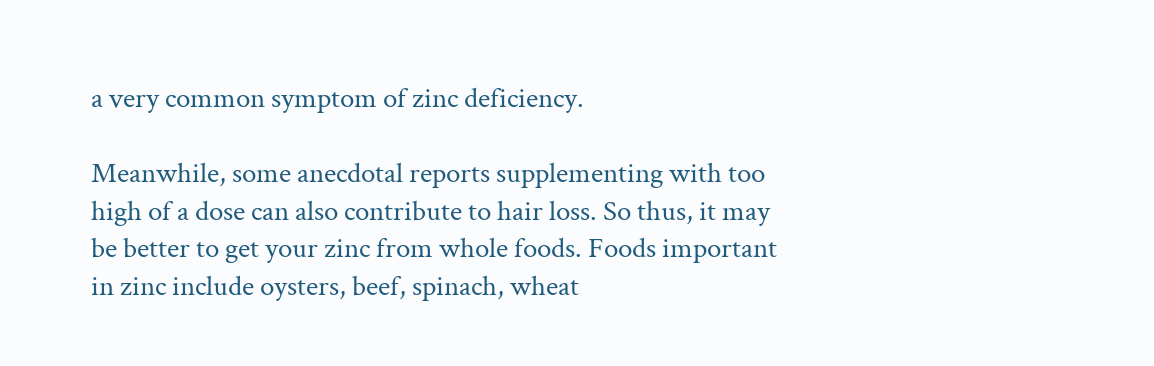a very common symptom of zinc deficiency.

Meanwhile, some anecdotal reports supplementing with too high of a dose can also contribute to hair loss. So thus, it may be better to get your zinc from whole foods. Foods important in zinc include oysters, beef, spinach, wheat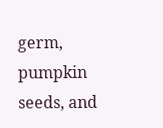germ, pumpkin seeds, and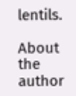lentils.

About the author